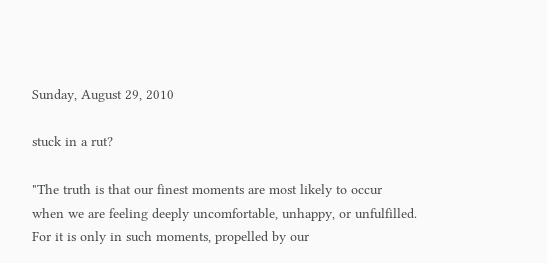Sunday, August 29, 2010

stuck in a rut?

"The truth is that our finest moments are most likely to occur
when we are feeling deeply uncomfortable, unhappy, or unfulfilled.
For it is only in such moments, propelled by our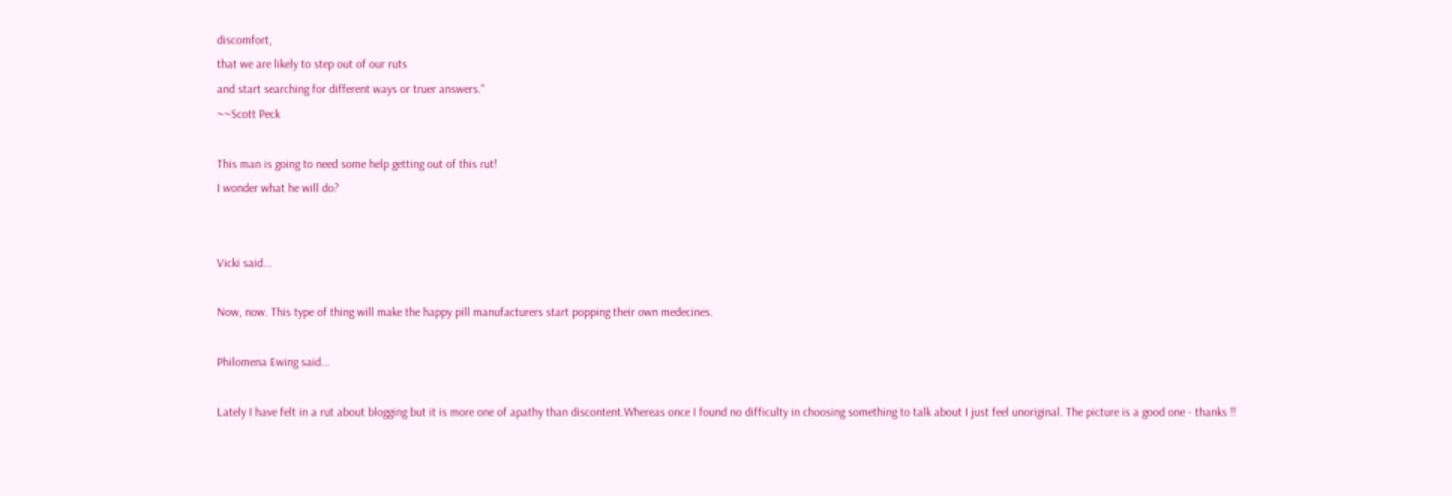discomfort,
that we are likely to step out of our ruts
and start searching for different ways or truer answers."
~~Scott Peck

This man is going to need some help getting out of this rut!
I wonder what he will do?


Vicki said...

Now, now. This type of thing will make the happy pill manufacturers start popping their own medecines.

Philomena Ewing said...

Lately I have felt in a rut about blogging but it is more one of apathy than discontent.Whereas once I found no difficulty in choosing something to talk about I just feel unoriginal. The picture is a good one - thanks !!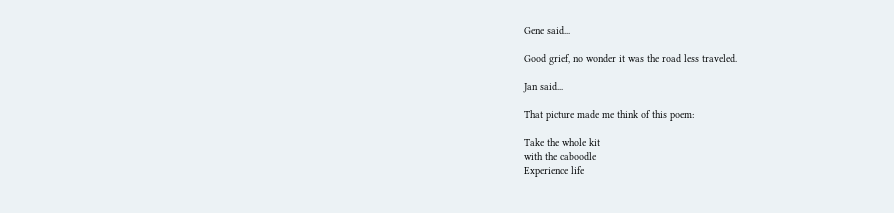Gene said...

Good grief, no wonder it was the road less traveled.

Jan said...

That picture made me think of this poem:

Take the whole kit
with the caboodle
Experience life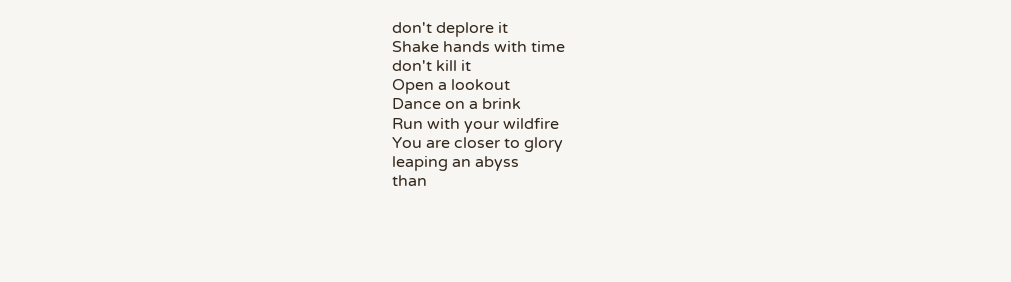don't deplore it
Shake hands with time
don't kill it
Open a lookout
Dance on a brink
Run with your wildfire
You are closer to glory
leaping an abyss
than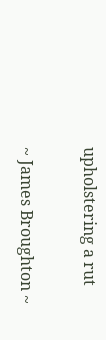upholstering a rut

~ James Broughton ~